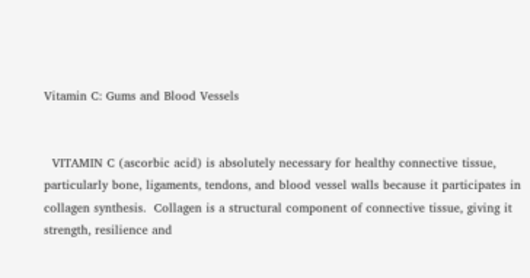Vitamin C: Gums and Blood Vessels


  VITAMIN C (ascorbic acid) is absolutely necessary for healthy connective tissue, particularly bone, ligaments, tendons, and blood vessel walls because it participates in collagen synthesis.  Collagen is a structural component of connective tissue, giving it strength, resilience and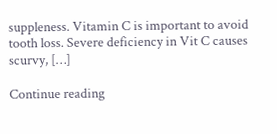suppleness. Vitamin C is important to avoid tooth loss. Severe deficiency in Vit C causes scurvy, […]

Continue reading